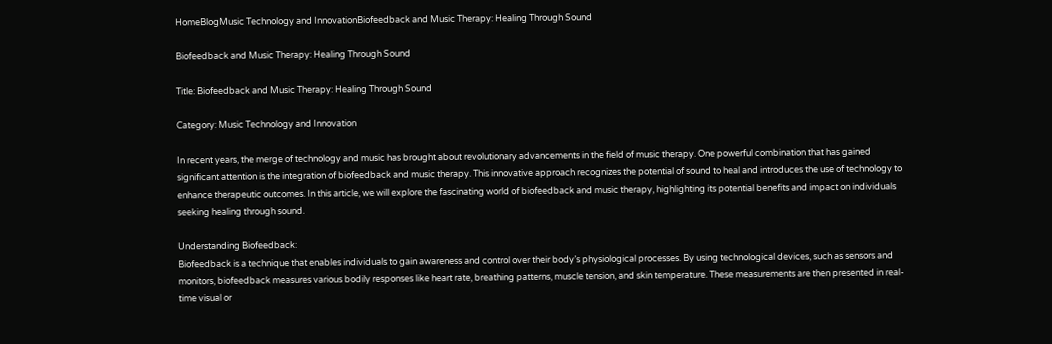HomeBlogMusic Technology and InnovationBiofeedback and Music Therapy: Healing Through Sound

Biofeedback and Music Therapy: Healing Through Sound

Title: Biofeedback and Music Therapy: Healing Through Sound

Category: Music Technology and Innovation

In recent years, the merge of technology and music has brought about revolutionary advancements in the field of music therapy. One powerful combination that has gained significant attention is the integration of biofeedback and music therapy. This innovative approach recognizes the potential of sound to heal and introduces the use of technology to enhance therapeutic outcomes. In this article, we will explore the fascinating world of biofeedback and music therapy, highlighting its potential benefits and impact on individuals seeking healing through sound.

Understanding Biofeedback:
Biofeedback is a technique that enables individuals to gain awareness and control over their body’s physiological processes. By using technological devices, such as sensors and monitors, biofeedback measures various bodily responses like heart rate, breathing patterns, muscle tension, and skin temperature. These measurements are then presented in real-time visual or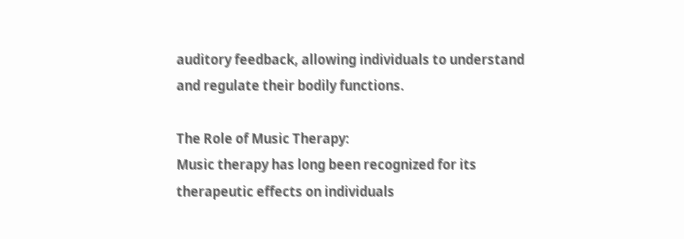auditory feedback, allowing individuals to understand and regulate their bodily functions.

The Role of Music Therapy:
Music therapy has long been recognized for its therapeutic effects on individuals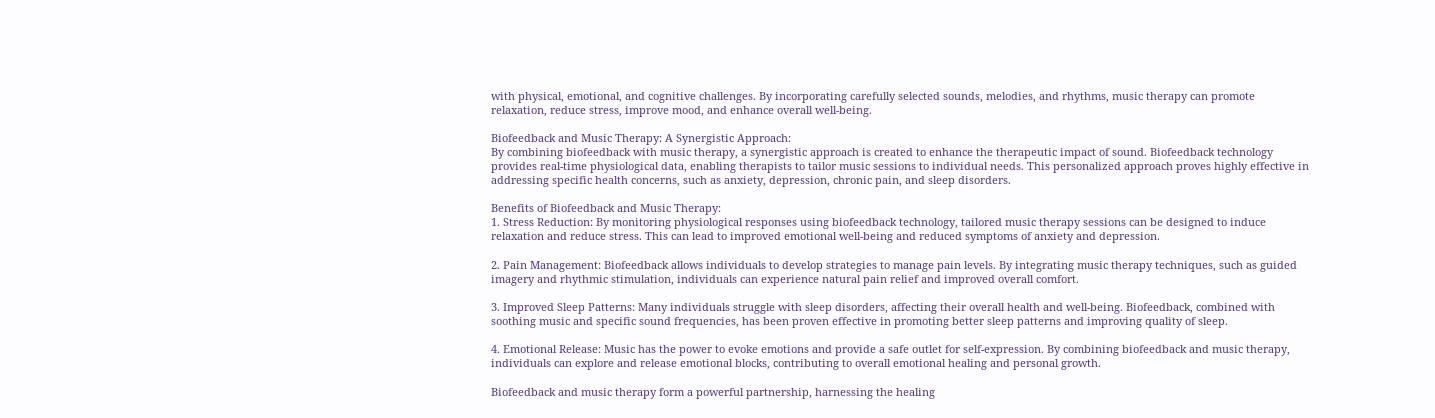with physical, emotional, and cognitive challenges. By incorporating carefully selected sounds, melodies, and rhythms, music therapy can promote relaxation, reduce stress, improve mood, and enhance overall well-being.

Biofeedback and Music Therapy: A Synergistic Approach:
By combining biofeedback with music therapy, a synergistic approach is created to enhance the therapeutic impact of sound. Biofeedback technology provides real-time physiological data, enabling therapists to tailor music sessions to individual needs. This personalized approach proves highly effective in addressing specific health concerns, such as anxiety, depression, chronic pain, and sleep disorders.

Benefits of Biofeedback and Music Therapy:
1. Stress Reduction: By monitoring physiological responses using biofeedback technology, tailored music therapy sessions can be designed to induce relaxation and reduce stress. This can lead to improved emotional well-being and reduced symptoms of anxiety and depression.

2. Pain Management: Biofeedback allows individuals to develop strategies to manage pain levels. By integrating music therapy techniques, such as guided imagery and rhythmic stimulation, individuals can experience natural pain relief and improved overall comfort.

3. Improved Sleep Patterns: Many individuals struggle with sleep disorders, affecting their overall health and well-being. Biofeedback, combined with soothing music and specific sound frequencies, has been proven effective in promoting better sleep patterns and improving quality of sleep.

4. Emotional Release: Music has the power to evoke emotions and provide a safe outlet for self-expression. By combining biofeedback and music therapy, individuals can explore and release emotional blocks, contributing to overall emotional healing and personal growth.

Biofeedback and music therapy form a powerful partnership, harnessing the healing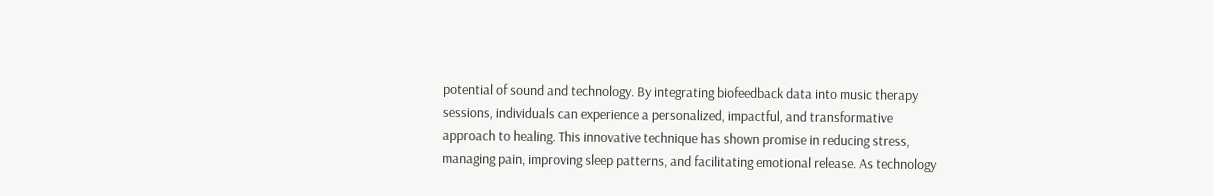potential of sound and technology. By integrating biofeedback data into music therapy sessions, individuals can experience a personalized, impactful, and transformative approach to healing. This innovative technique has shown promise in reducing stress, managing pain, improving sleep patterns, and facilitating emotional release. As technology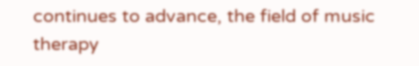continues to advance, the field of music therapy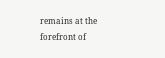remains at the forefront of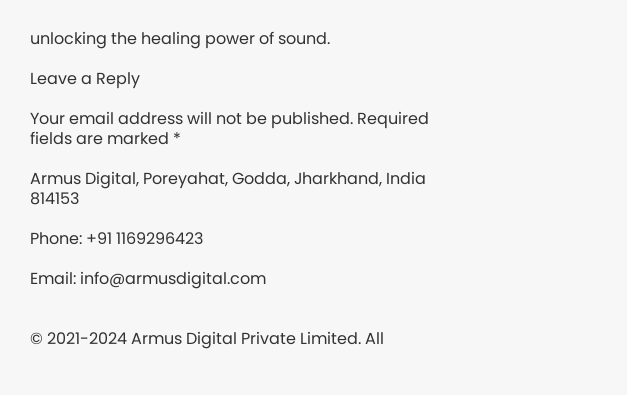unlocking the healing power of sound.

Leave a Reply

Your email address will not be published. Required fields are marked *

Armus Digital, Poreyahat, Godda, Jharkhand, India 814153

Phone: +91 1169296423

Email: info@armusdigital.com


© 2021-2024 Armus Digital Private Limited. All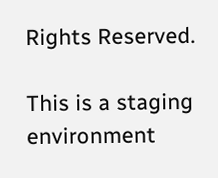Rights Reserved.

This is a staging environment